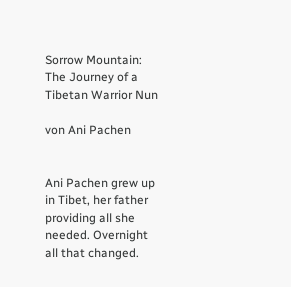Sorrow Mountain: The Journey of a Tibetan Warrior Nun

von Ani Pachen


Ani Pachen grew up in Tibet, her father providing all she needed. Overnight all that changed.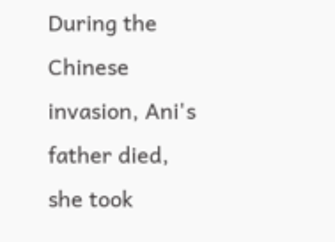During the Chinese invasion, Ani's father died, she took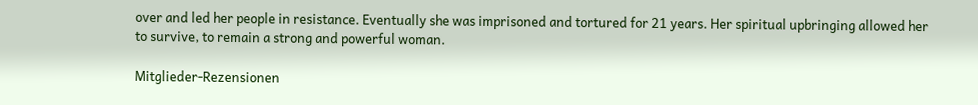over and led her people in resistance. Eventually she was imprisoned and tortured for 21 years. Her spiritual upbringing allowed her to survive, to remain a strong and powerful woman.

Mitglieder-Rezensionen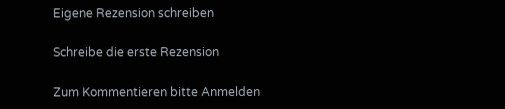Eigene Rezension schreiben

Schreibe die erste Rezension

Zum Kommentieren bitte Anmelden